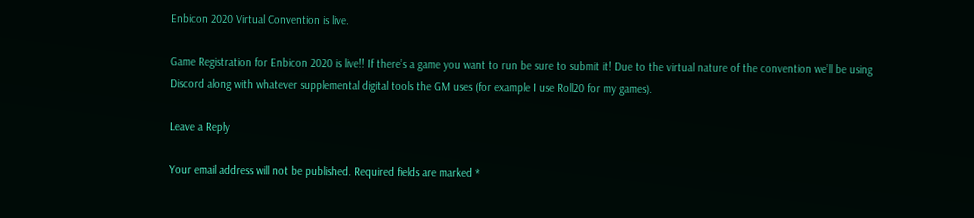Enbicon 2020 Virtual Convention is live.

Game Registration for Enbicon 2020 is live!! If there’s a game you want to run be sure to submit it! Due to the virtual nature of the convention we’ll be using Discord along with whatever supplemental digital tools the GM uses (for example I use Roll20 for my games).

Leave a Reply

Your email address will not be published. Required fields are marked *